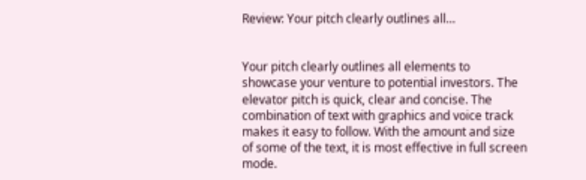Review: Your pitch clearly outlines all…


Your pitch clearly outlines all elements to showcase your venture to potential investors. The elevator pitch is quick, clear and concise. The combination of text with graphics and voice track makes it easy to follow. With the amount and size of some of the text, it is most effective in full screen mode.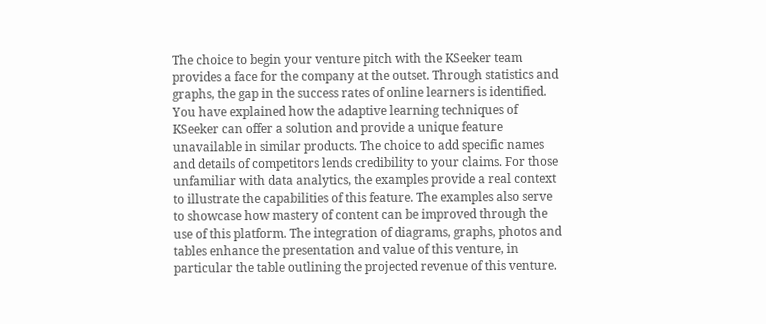The choice to begin your venture pitch with the KSeeker team provides a face for the company at the outset. Through statistics and graphs, the gap in the success rates of online learners is identified. You have explained how the adaptive learning techniques of KSeeker can offer a solution and provide a unique feature unavailable in similar products. The choice to add specific names and details of competitors lends credibility to your claims. For those unfamiliar with data analytics, the examples provide a real context to illustrate the capabilities of this feature. The examples also serve to showcase how mastery of content can be improved through the use of this platform. The integration of diagrams, graphs, photos and tables enhance the presentation and value of this venture, in particular the table outlining the projected revenue of this venture.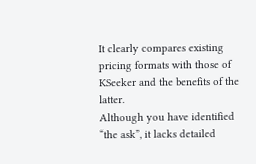It clearly compares existing pricing formats with those of KSeeker and the benefits of the latter.
Although you have identified “the ask”, it lacks detailed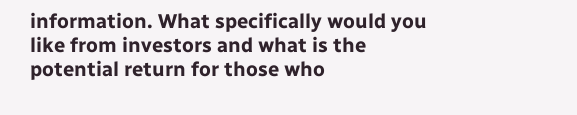information. What specifically would you like from investors and what is the potential return for those who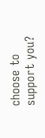choose to support you?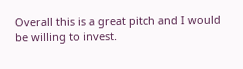Overall this is a great pitch and I would be willing to invest.